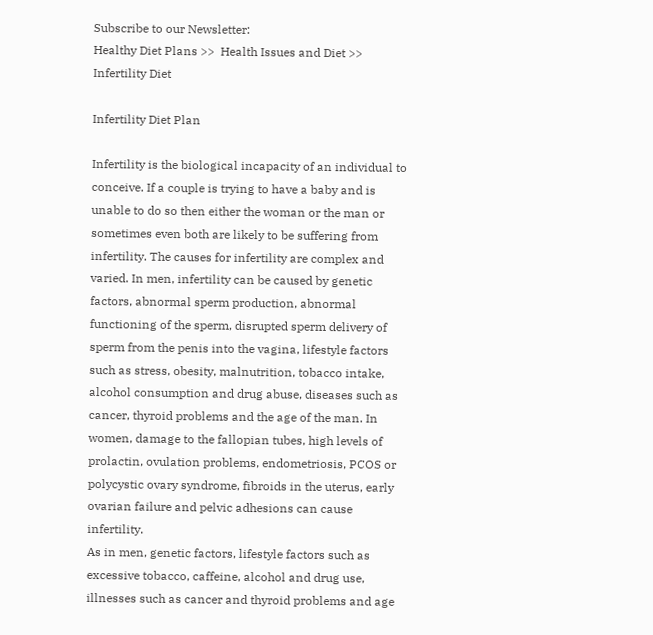Subscribe to our Newsletter:
Healthy Diet Plans >>  Health Issues and Diet >>  Infertility Diet

Infertility Diet Plan

Infertility is the biological incapacity of an individual to conceive. If a couple is trying to have a baby and is unable to do so then either the woman or the man or sometimes even both are likely to be suffering from infertility. The causes for infertility are complex and varied. In men, infertility can be caused by genetic factors, abnormal sperm production, abnormal functioning of the sperm, disrupted sperm delivery of sperm from the penis into the vagina, lifestyle factors such as stress, obesity, malnutrition, tobacco intake, alcohol consumption and drug abuse, diseases such as cancer, thyroid problems and the age of the man. In women, damage to the fallopian tubes, high levels of prolactin, ovulation problems, endometriosis, PCOS or polycystic ovary syndrome, fibroids in the uterus, early ovarian failure and pelvic adhesions can cause infertility.
As in men, genetic factors, lifestyle factors such as excessive tobacco, caffeine, alcohol and drug use, illnesses such as cancer and thyroid problems and age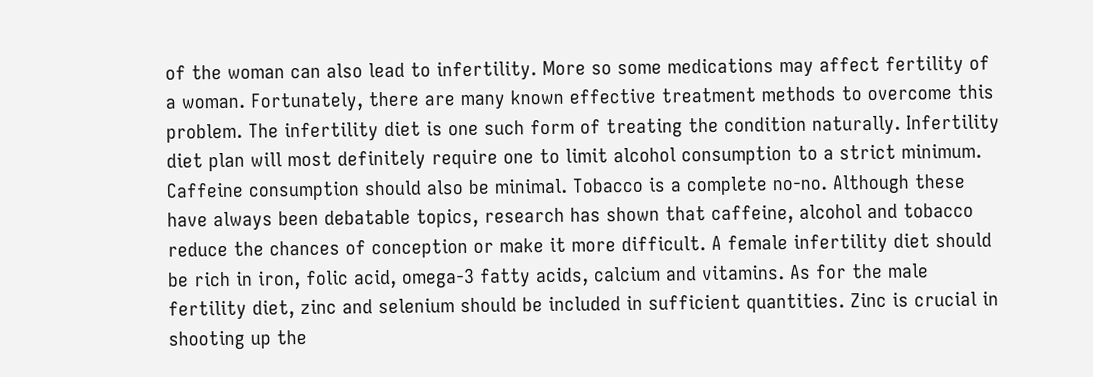of the woman can also lead to infertility. More so some medications may affect fertility of a woman. Fortunately, there are many known effective treatment methods to overcome this problem. The infertility diet is one such form of treating the condition naturally. Infertility diet plan will most definitely require one to limit alcohol consumption to a strict minimum. Caffeine consumption should also be minimal. Tobacco is a complete no-no. Although these have always been debatable topics, research has shown that caffeine, alcohol and tobacco reduce the chances of conception or make it more difficult. A female infertility diet should be rich in iron, folic acid, omega-3 fatty acids, calcium and vitamins. As for the male fertility diet, zinc and selenium should be included in sufficient quantities. Zinc is crucial in shooting up the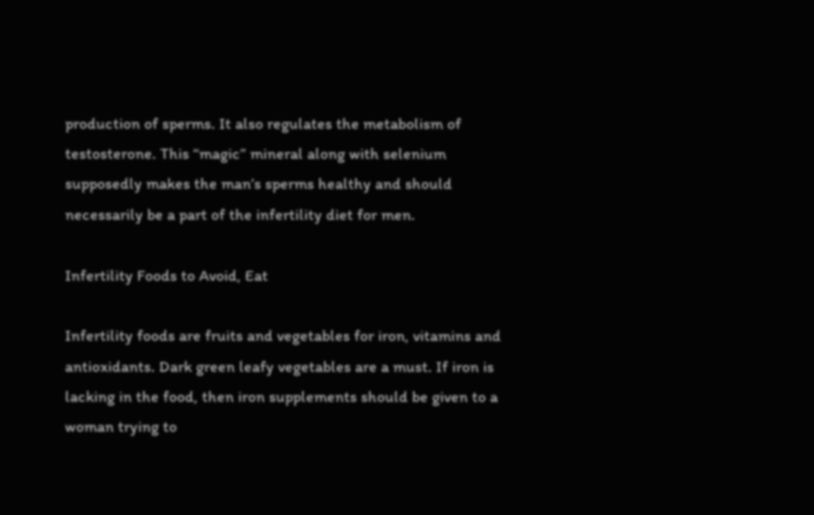production of sperms. It also regulates the metabolism of testosterone. This “magic” mineral along with selenium supposedly makes the man’s sperms healthy and should necessarily be a part of the infertility diet for men.

Infertility Foods to Avoid, Eat

Infertility foods are fruits and vegetables for iron, vitamins and antioxidants. Dark green leafy vegetables are a must. If iron is lacking in the food, then iron supplements should be given to a woman trying to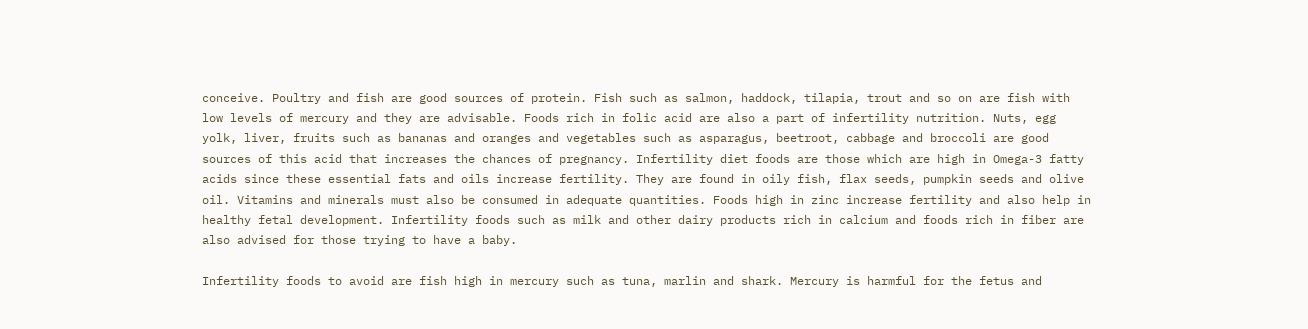conceive. Poultry and fish are good sources of protein. Fish such as salmon, haddock, tilapia, trout and so on are fish with low levels of mercury and they are advisable. Foods rich in folic acid are also a part of infertility nutrition. Nuts, egg yolk, liver, fruits such as bananas and oranges and vegetables such as asparagus, beetroot, cabbage and broccoli are good sources of this acid that increases the chances of pregnancy. Infertility diet foods are those which are high in Omega-3 fatty acids since these essential fats and oils increase fertility. They are found in oily fish, flax seeds, pumpkin seeds and olive oil. Vitamins and minerals must also be consumed in adequate quantities. Foods high in zinc increase fertility and also help in healthy fetal development. Infertility foods such as milk and other dairy products rich in calcium and foods rich in fiber are also advised for those trying to have a baby.

Infertility foods to avoid are fish high in mercury such as tuna, marlin and shark. Mercury is harmful for the fetus and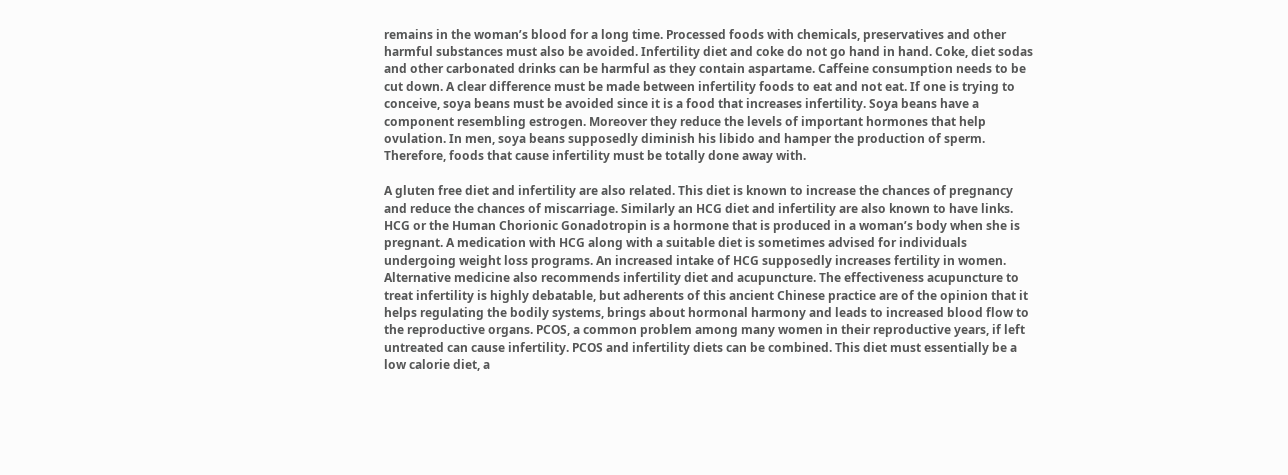remains in the woman’s blood for a long time. Processed foods with chemicals, preservatives and other harmful substances must also be avoided. Infertility diet and coke do not go hand in hand. Coke, diet sodas and other carbonated drinks can be harmful as they contain aspartame. Caffeine consumption needs to be cut down. A clear difference must be made between infertility foods to eat and not eat. If one is trying to conceive, soya beans must be avoided since it is a food that increases infertility. Soya beans have a component resembling estrogen. Moreover they reduce the levels of important hormones that help ovulation. In men, soya beans supposedly diminish his libido and hamper the production of sperm. Therefore, foods that cause infertility must be totally done away with.

A gluten free diet and infertility are also related. This diet is known to increase the chances of pregnancy and reduce the chances of miscarriage. Similarly an HCG diet and infertility are also known to have links. HCG or the Human Chorionic Gonadotropin is a hormone that is produced in a woman’s body when she is pregnant. A medication with HCG along with a suitable diet is sometimes advised for individuals undergoing weight loss programs. An increased intake of HCG supposedly increases fertility in women. Alternative medicine also recommends infertility diet and acupuncture. The effectiveness acupuncture to treat infertility is highly debatable, but adherents of this ancient Chinese practice are of the opinion that it helps regulating the bodily systems, brings about hormonal harmony and leads to increased blood flow to the reproductive organs. PCOS, a common problem among many women in their reproductive years, if left untreated can cause infertility. PCOS and infertility diets can be combined. This diet must essentially be a low calorie diet, a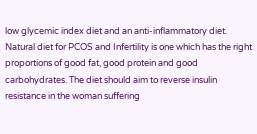low glycemic index diet and an anti-inflammatory diet. Natural diet for PCOS and Infertility is one which has the right proportions of good fat, good protein and good carbohydrates. The diet should aim to reverse insulin resistance in the woman suffering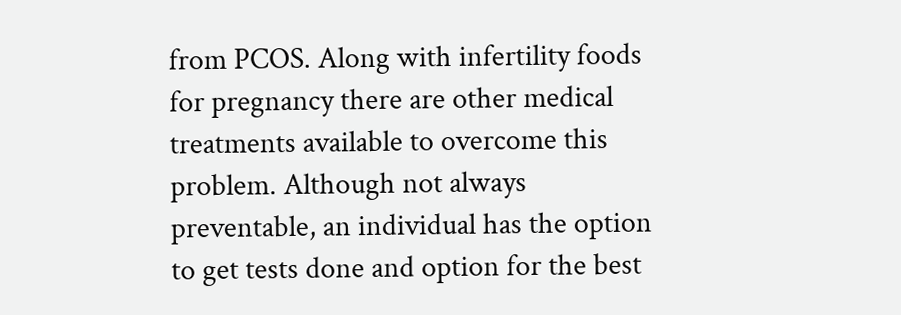from PCOS. Along with infertility foods for pregnancy there are other medical treatments available to overcome this problem. Although not always preventable, an individual has the option to get tests done and option for the best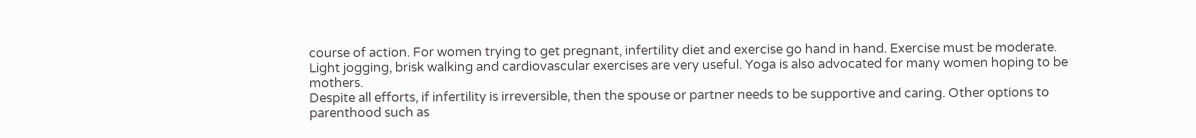course of action. For women trying to get pregnant, infertility diet and exercise go hand in hand. Exercise must be moderate. Light jogging, brisk walking and cardiovascular exercises are very useful. Yoga is also advocated for many women hoping to be mothers.
Despite all efforts, if infertility is irreversible, then the spouse or partner needs to be supportive and caring. Other options to parenthood such as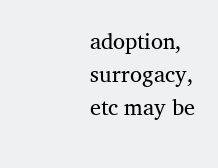adoption, surrogacy, etc may be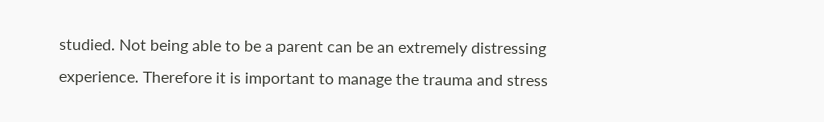studied. Not being able to be a parent can be an extremely distressing experience. Therefore it is important to manage the trauma and stress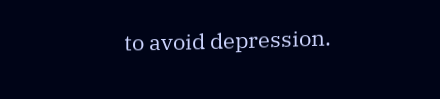to avoid depression.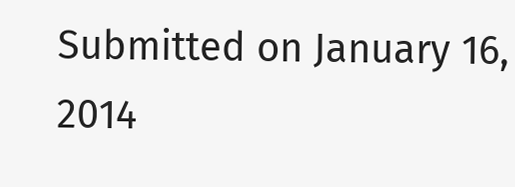Submitted on January 16, 2014